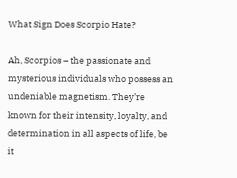What Sign Does Scorpio Hate?

Ah, Scorpios – the passionate and mysterious individuals who possess an undeniable magnetism. They’re known for their intensity, loyalty, and determination in all aspects of life, be it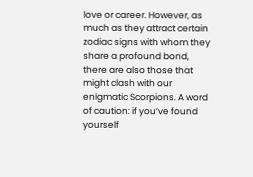love or career. However, as much as they attract certain zodiac signs with whom they share a profound bond, there are also those that might clash with our enigmatic Scorpions. A word of caution: if you’ve found yourself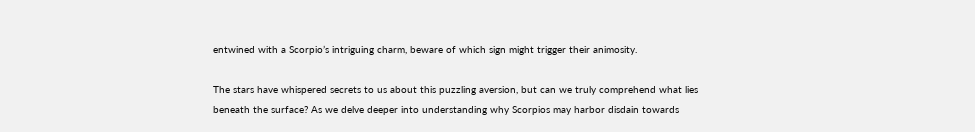entwined with a Scorpio’s intriguing charm, beware of which sign might trigger their animosity.

The stars have whispered secrets to us about this puzzling aversion, but can we truly comprehend what lies beneath the surface? As we delve deeper into understanding why Scorpios may harbor disdain towards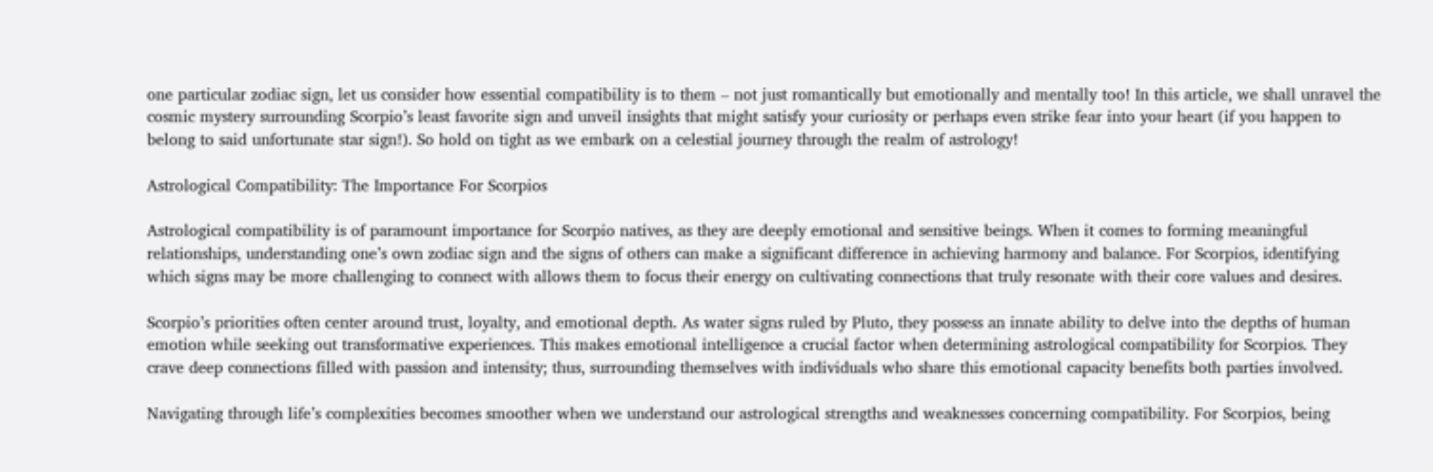one particular zodiac sign, let us consider how essential compatibility is to them – not just romantically but emotionally and mentally too! In this article, we shall unravel the cosmic mystery surrounding Scorpio’s least favorite sign and unveil insights that might satisfy your curiosity or perhaps even strike fear into your heart (if you happen to belong to said unfortunate star sign!). So hold on tight as we embark on a celestial journey through the realm of astrology!

Astrological Compatibility: The Importance For Scorpios

Astrological compatibility is of paramount importance for Scorpio natives, as they are deeply emotional and sensitive beings. When it comes to forming meaningful relationships, understanding one’s own zodiac sign and the signs of others can make a significant difference in achieving harmony and balance. For Scorpios, identifying which signs may be more challenging to connect with allows them to focus their energy on cultivating connections that truly resonate with their core values and desires.

Scorpio’s priorities often center around trust, loyalty, and emotional depth. As water signs ruled by Pluto, they possess an innate ability to delve into the depths of human emotion while seeking out transformative experiences. This makes emotional intelligence a crucial factor when determining astrological compatibility for Scorpios. They crave deep connections filled with passion and intensity; thus, surrounding themselves with individuals who share this emotional capacity benefits both parties involved.

Navigating through life’s complexities becomes smoother when we understand our astrological strengths and weaknesses concerning compatibility. For Scorpios, being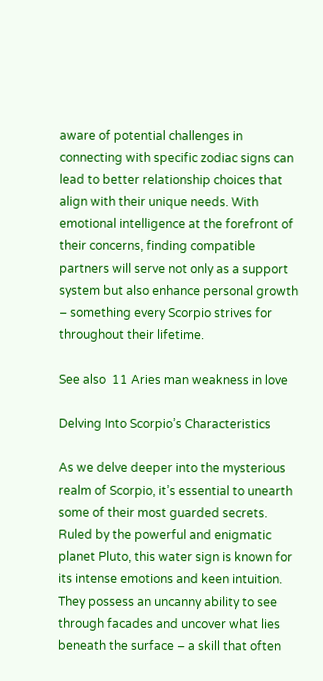aware of potential challenges in connecting with specific zodiac signs can lead to better relationship choices that align with their unique needs. With emotional intelligence at the forefront of their concerns, finding compatible partners will serve not only as a support system but also enhance personal growth – something every Scorpio strives for throughout their lifetime.

See also  11 Aries man weakness in love

Delving Into Scorpio’s Characteristics

As we delve deeper into the mysterious realm of Scorpio, it’s essential to unearth some of their most guarded secrets. Ruled by the powerful and enigmatic planet Pluto, this water sign is known for its intense emotions and keen intuition. They possess an uncanny ability to see through facades and uncover what lies beneath the surface – a skill that often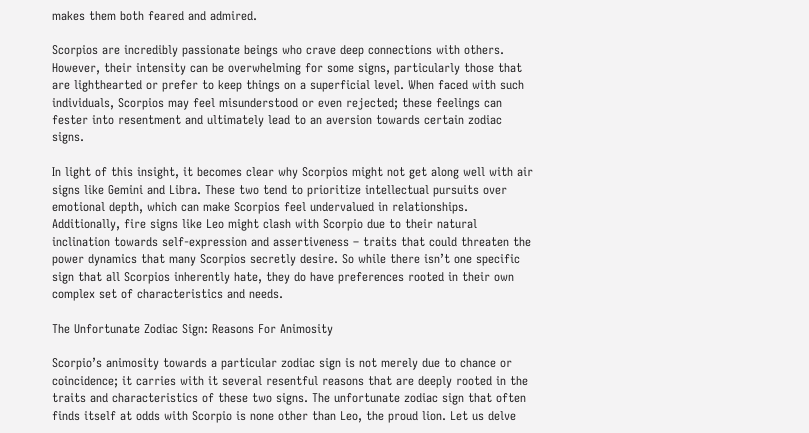makes them both feared and admired.

Scorpios are incredibly passionate beings who crave deep connections with others. However, their intensity can be overwhelming for some signs, particularly those that are lighthearted or prefer to keep things on a superficial level. When faced with such individuals, Scorpios may feel misunderstood or even rejected; these feelings can fester into resentment and ultimately lead to an aversion towards certain zodiac signs.

In light of this insight, it becomes clear why Scorpios might not get along well with air signs like Gemini and Libra. These two tend to prioritize intellectual pursuits over emotional depth, which can make Scorpios feel undervalued in relationships. Additionally, fire signs like Leo might clash with Scorpio due to their natural inclination towards self-expression and assertiveness – traits that could threaten the power dynamics that many Scorpios secretly desire. So while there isn’t one specific sign that all Scorpios inherently hate, they do have preferences rooted in their own complex set of characteristics and needs.

The Unfortunate Zodiac Sign: Reasons For Animosity

Scorpio’s animosity towards a particular zodiac sign is not merely due to chance or coincidence; it carries with it several resentful reasons that are deeply rooted in the traits and characteristics of these two signs. The unfortunate zodiac sign that often finds itself at odds with Scorpio is none other than Leo, the proud lion. Let us delve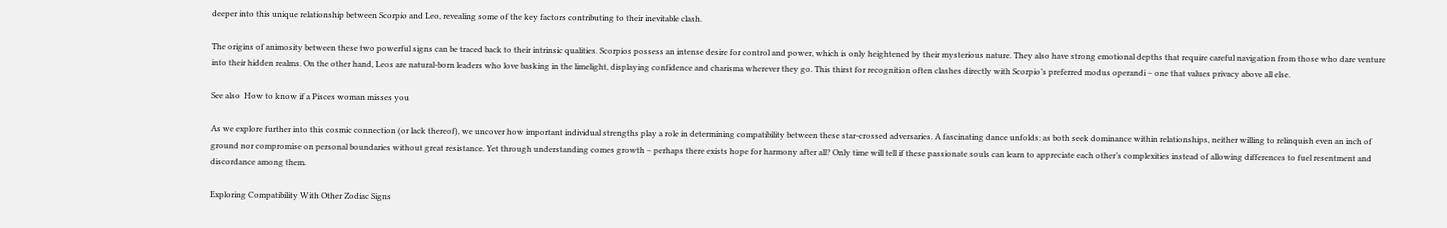deeper into this unique relationship between Scorpio and Leo, revealing some of the key factors contributing to their inevitable clash.

The origins of animosity between these two powerful signs can be traced back to their intrinsic qualities. Scorpios possess an intense desire for control and power, which is only heightened by their mysterious nature. They also have strong emotional depths that require careful navigation from those who dare venture into their hidden realms. On the other hand, Leos are natural-born leaders who love basking in the limelight, displaying confidence and charisma wherever they go. This thirst for recognition often clashes directly with Scorpio’s preferred modus operandi – one that values privacy above all else.

See also  How to know if a Pisces woman misses you

As we explore further into this cosmic connection (or lack thereof), we uncover how important individual strengths play a role in determining compatibility between these star-crossed adversaries. A fascinating dance unfolds: as both seek dominance within relationships, neither willing to relinquish even an inch of ground nor compromise on personal boundaries without great resistance. Yet through understanding comes growth – perhaps there exists hope for harmony after all? Only time will tell if these passionate souls can learn to appreciate each other’s complexities instead of allowing differences to fuel resentment and discordance among them.

Exploring Compatibility With Other Zodiac Signs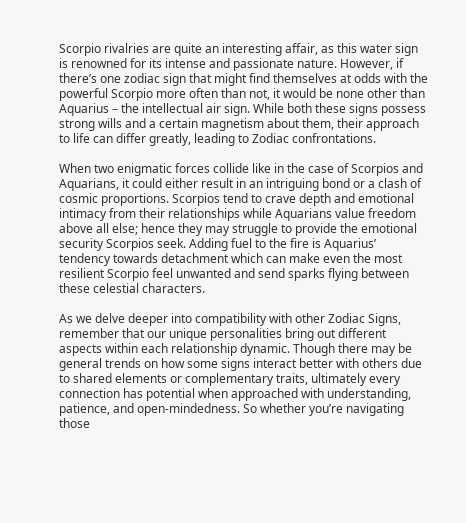Scorpio rivalries are quite an interesting affair, as this water sign is renowned for its intense and passionate nature. However, if there’s one zodiac sign that might find themselves at odds with the powerful Scorpio more often than not, it would be none other than Aquarius – the intellectual air sign. While both these signs possess strong wills and a certain magnetism about them, their approach to life can differ greatly, leading to Zodiac confrontations.

When two enigmatic forces collide like in the case of Scorpios and Aquarians, it could either result in an intriguing bond or a clash of cosmic proportions. Scorpios tend to crave depth and emotional intimacy from their relationships while Aquarians value freedom above all else; hence they may struggle to provide the emotional security Scorpios seek. Adding fuel to the fire is Aquarius’ tendency towards detachment which can make even the most resilient Scorpio feel unwanted and send sparks flying between these celestial characters.

As we delve deeper into compatibility with other Zodiac Signs, remember that our unique personalities bring out different aspects within each relationship dynamic. Though there may be general trends on how some signs interact better with others due to shared elements or complementary traits, ultimately every connection has potential when approached with understanding, patience, and open-mindedness. So whether you’re navigating those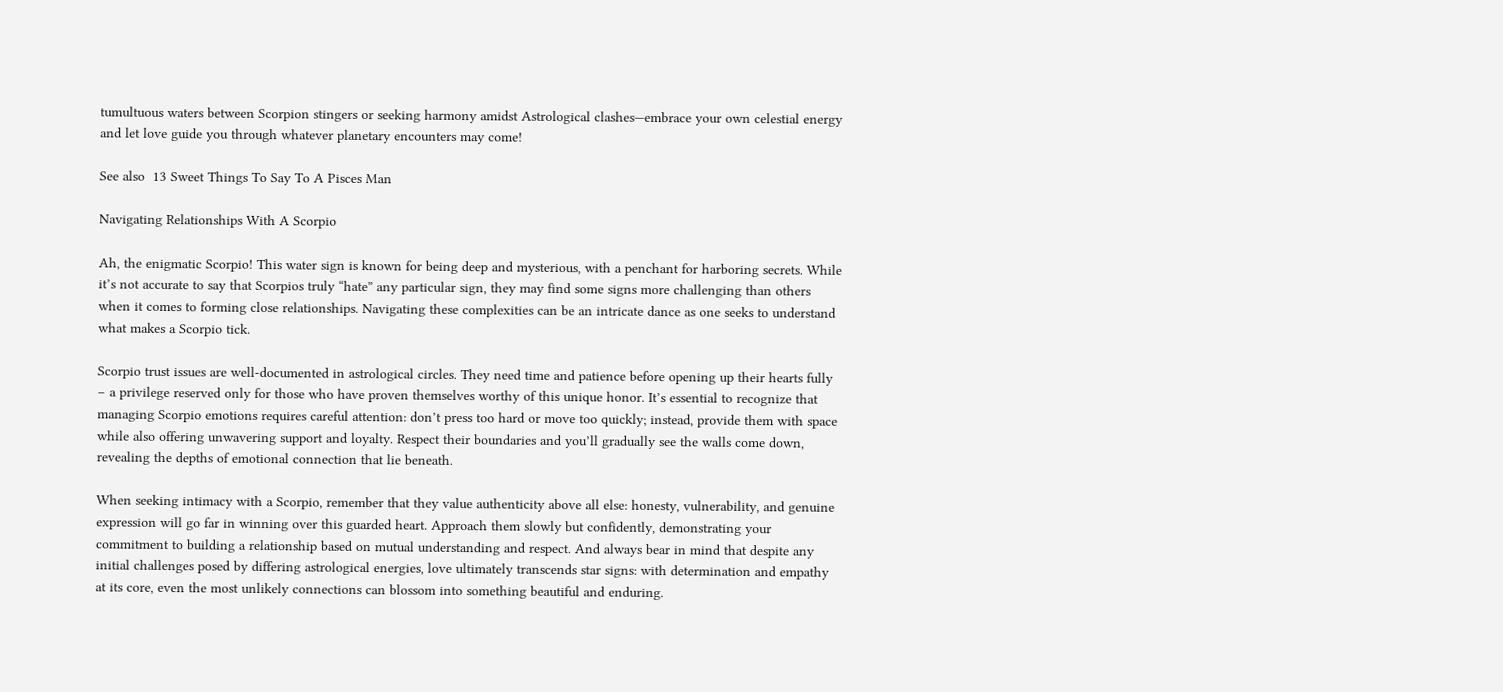tumultuous waters between Scorpion stingers or seeking harmony amidst Astrological clashes—embrace your own celestial energy and let love guide you through whatever planetary encounters may come!

See also  13 Sweet Things To Say To A Pisces Man

Navigating Relationships With A Scorpio

Ah, the enigmatic Scorpio! This water sign is known for being deep and mysterious, with a penchant for harboring secrets. While it’s not accurate to say that Scorpios truly “hate” any particular sign, they may find some signs more challenging than others when it comes to forming close relationships. Navigating these complexities can be an intricate dance as one seeks to understand what makes a Scorpio tick.

Scorpio trust issues are well-documented in astrological circles. They need time and patience before opening up their hearts fully – a privilege reserved only for those who have proven themselves worthy of this unique honor. It’s essential to recognize that managing Scorpio emotions requires careful attention: don’t press too hard or move too quickly; instead, provide them with space while also offering unwavering support and loyalty. Respect their boundaries and you’ll gradually see the walls come down, revealing the depths of emotional connection that lie beneath.

When seeking intimacy with a Scorpio, remember that they value authenticity above all else: honesty, vulnerability, and genuine expression will go far in winning over this guarded heart. Approach them slowly but confidently, demonstrating your commitment to building a relationship based on mutual understanding and respect. And always bear in mind that despite any initial challenges posed by differing astrological energies, love ultimately transcends star signs: with determination and empathy at its core, even the most unlikely connections can blossom into something beautiful and enduring.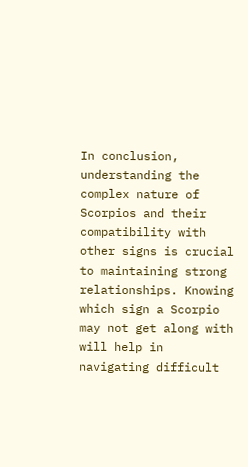In conclusion, understanding the complex nature of Scorpios and their compatibility with other signs is crucial to maintaining strong relationships. Knowing which sign a Scorpio may not get along with will help in navigating difficult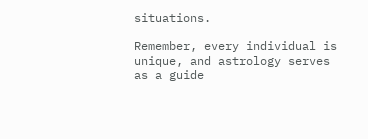situations.

Remember, every individual is unique, and astrology serves as a guide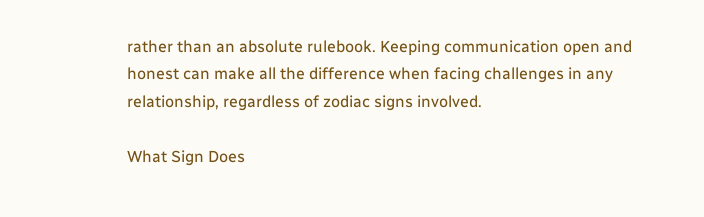rather than an absolute rulebook. Keeping communication open and honest can make all the difference when facing challenges in any relationship, regardless of zodiac signs involved.

What Sign Does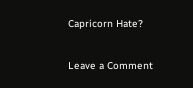Capricorn Hate?

Leave a Comment